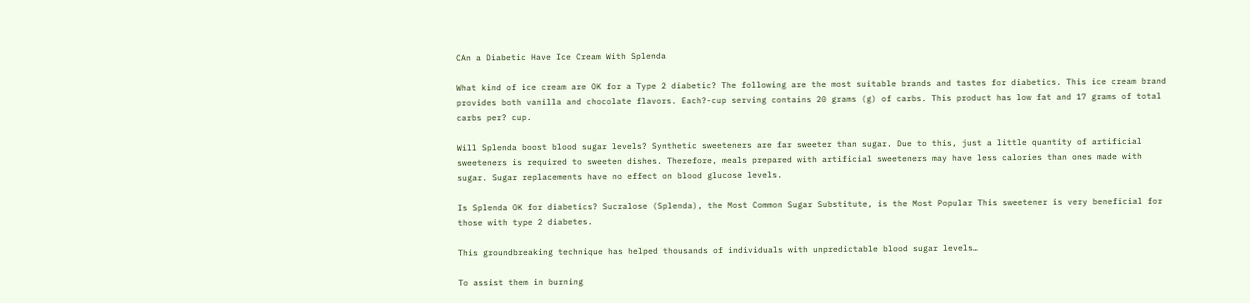CAn a Diabetic Have Ice Cream With Splenda

What kind of ice cream are OK for a Type 2 diabetic? The following are the most suitable brands and tastes for diabetics. This ice cream brand provides both vanilla and chocolate flavors. Each?-cup serving contains 20 grams (g) of carbs. This product has low fat and 17 grams of total carbs per? cup.

Will Splenda boost blood sugar levels? Synthetic sweeteners are far sweeter than sugar. Due to this, just a little quantity of artificial sweeteners is required to sweeten dishes. Therefore, meals prepared with artificial sweeteners may have less calories than ones made with sugar. Sugar replacements have no effect on blood glucose levels.

Is Splenda OK for diabetics? Sucralose (Splenda), the Most Common Sugar Substitute, is the Most Popular This sweetener is very beneficial for those with type 2 diabetes.

This groundbreaking technique has helped thousands of individuals with unpredictable blood sugar levels…

To assist them in burning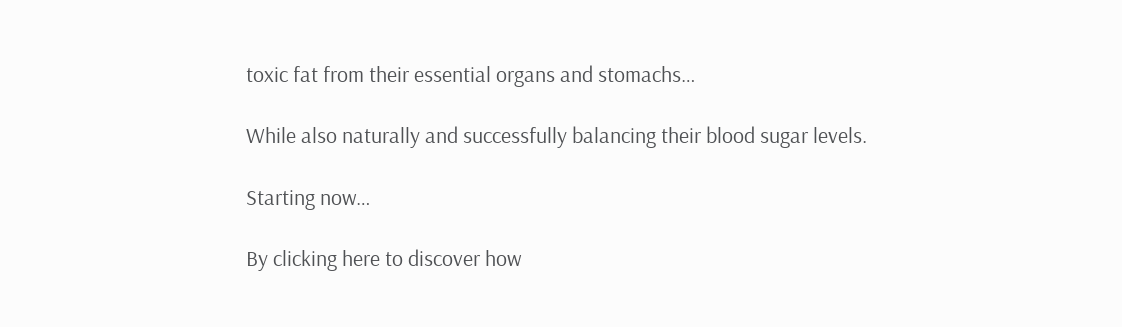toxic fat from their essential organs and stomachs…

While also naturally and successfully balancing their blood sugar levels.

Starting now…

By clicking here to discover how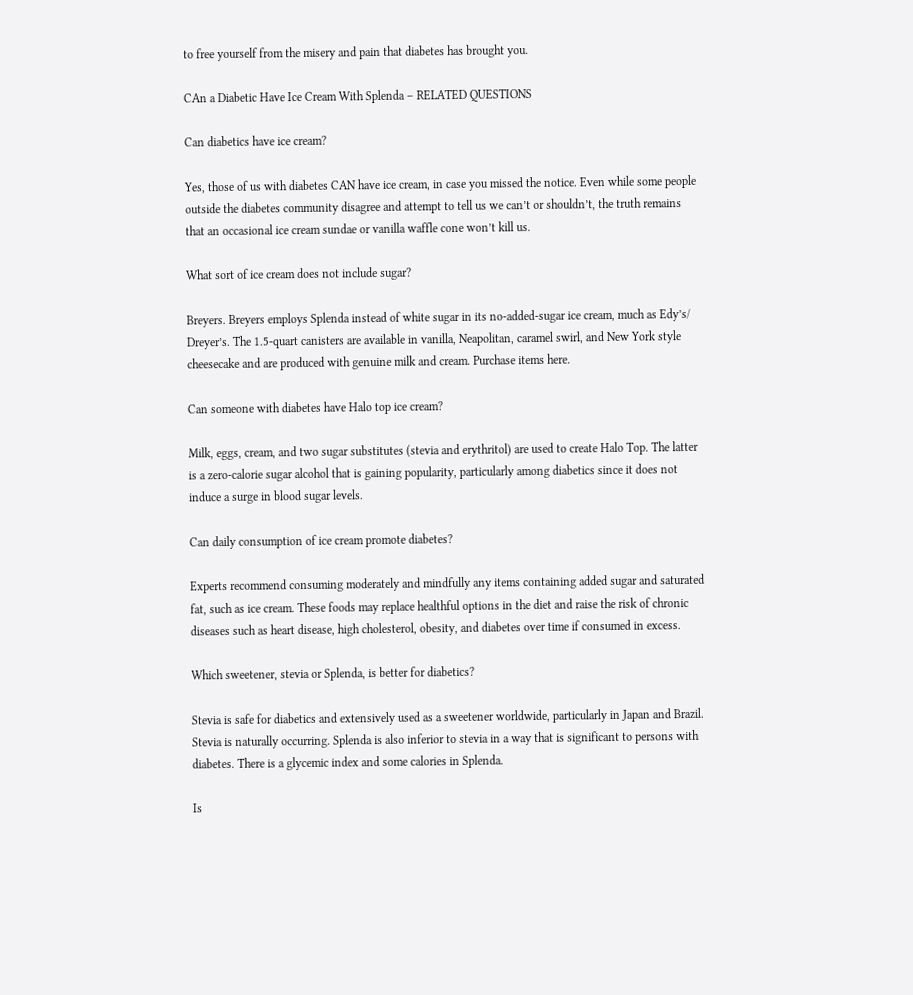to free yourself from the misery and pain that diabetes has brought you.

CAn a Diabetic Have Ice Cream With Splenda – RELATED QUESTIONS

Can diabetics have ice cream?

Yes, those of us with diabetes CAN have ice cream, in case you missed the notice. Even while some people outside the diabetes community disagree and attempt to tell us we can’t or shouldn’t, the truth remains that an occasional ice cream sundae or vanilla waffle cone won’t kill us.

What sort of ice cream does not include sugar?

Breyers. Breyers employs Splenda instead of white sugar in its no-added-sugar ice cream, much as Edy’s/ Dreyer’s. The 1.5-quart canisters are available in vanilla, Neapolitan, caramel swirl, and New York style cheesecake and are produced with genuine milk and cream. Purchase items here.

Can someone with diabetes have Halo top ice cream?

Milk, eggs, cream, and two sugar substitutes (stevia and erythritol) are used to create Halo Top. The latter is a zero-calorie sugar alcohol that is gaining popularity, particularly among diabetics since it does not induce a surge in blood sugar levels.

Can daily consumption of ice cream promote diabetes?

Experts recommend consuming moderately and mindfully any items containing added sugar and saturated fat, such as ice cream. These foods may replace healthful options in the diet and raise the risk of chronic diseases such as heart disease, high cholesterol, obesity, and diabetes over time if consumed in excess.

Which sweetener, stevia or Splenda, is better for diabetics?

Stevia is safe for diabetics and extensively used as a sweetener worldwide, particularly in Japan and Brazil. Stevia is naturally occurring. Splenda is also inferior to stevia in a way that is significant to persons with diabetes. There is a glycemic index and some calories in Splenda.

Is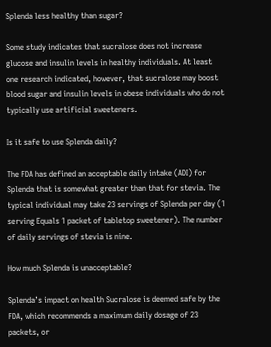Splenda less healthy than sugar?

Some study indicates that sucralose does not increase glucose and insulin levels in healthy individuals. At least one research indicated, however, that sucralose may boost blood sugar and insulin levels in obese individuals who do not typically use artificial sweeteners.

Is it safe to use Splenda daily?

The FDA has defined an acceptable daily intake (ADI) for Splenda that is somewhat greater than that for stevia. The typical individual may take 23 servings of Splenda per day (1 serving Equals 1 packet of tabletop sweetener). The number of daily servings of stevia is nine.

How much Splenda is unacceptable?

Splenda’s impact on health Sucralose is deemed safe by the FDA, which recommends a maximum daily dosage of 23 packets, or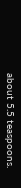about 5.5 teaspoons.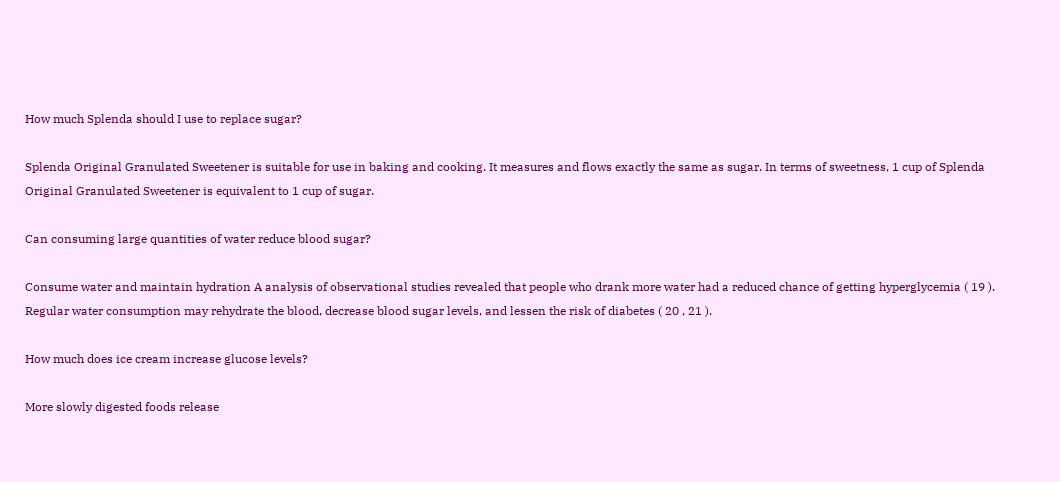How much Splenda should I use to replace sugar?

Splenda Original Granulated Sweetener is suitable for use in baking and cooking. It measures and flows exactly the same as sugar. In terms of sweetness, 1 cup of Splenda Original Granulated Sweetener is equivalent to 1 cup of sugar.

Can consuming large quantities of water reduce blood sugar?

Consume water and maintain hydration A analysis of observational studies revealed that people who drank more water had a reduced chance of getting hyperglycemia ( 19 ). Regular water consumption may rehydrate the blood, decrease blood sugar levels, and lessen the risk of diabetes ( 20 , 21 ).

How much does ice cream increase glucose levels?

More slowly digested foods release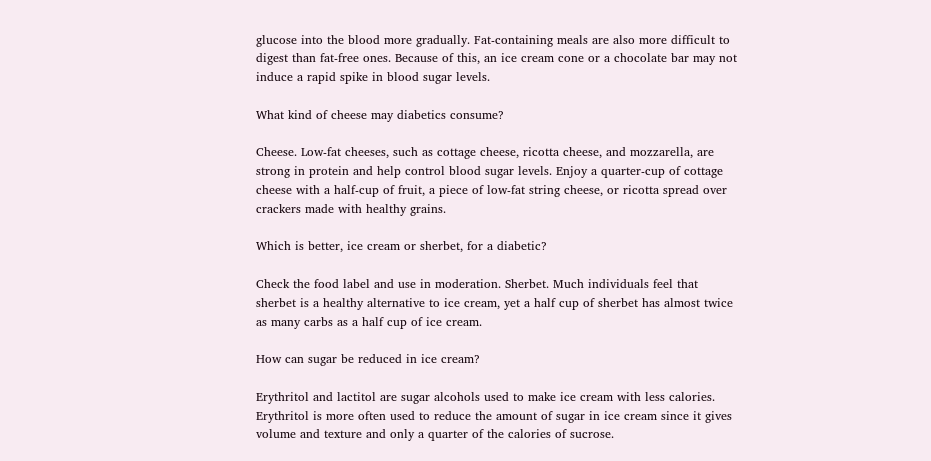glucose into the blood more gradually. Fat-containing meals are also more difficult to digest than fat-free ones. Because of this, an ice cream cone or a chocolate bar may not induce a rapid spike in blood sugar levels.

What kind of cheese may diabetics consume?

Cheese. Low-fat cheeses, such as cottage cheese, ricotta cheese, and mozzarella, are strong in protein and help control blood sugar levels. Enjoy a quarter-cup of cottage cheese with a half-cup of fruit, a piece of low-fat string cheese, or ricotta spread over crackers made with healthy grains.

Which is better, ice cream or sherbet, for a diabetic?

Check the food label and use in moderation. Sherbet. Much individuals feel that sherbet is a healthy alternative to ice cream, yet a half cup of sherbet has almost twice as many carbs as a half cup of ice cream.

How can sugar be reduced in ice cream?

Erythritol and lactitol are sugar alcohols used to make ice cream with less calories. Erythritol is more often used to reduce the amount of sugar in ice cream since it gives volume and texture and only a quarter of the calories of sucrose.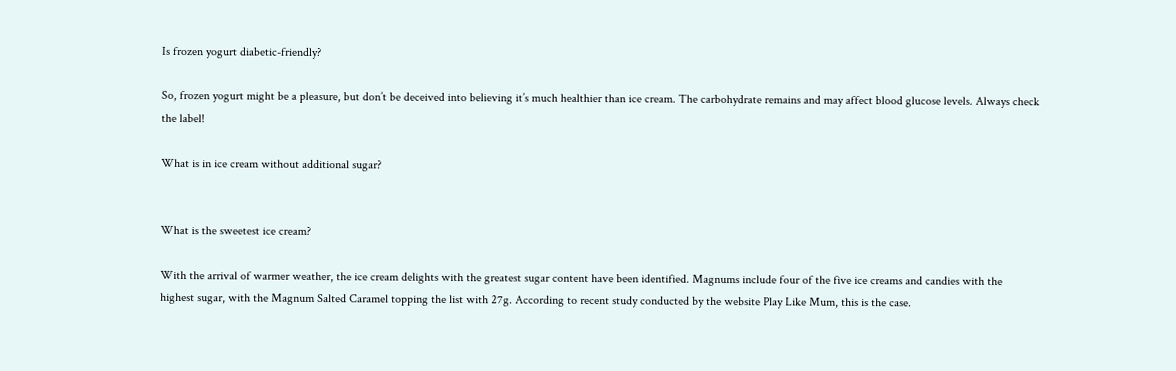Is frozen yogurt diabetic-friendly?

So, frozen yogurt might be a pleasure, but don’t be deceived into believing it’s much healthier than ice cream. The carbohydrate remains and may affect blood glucose levels. Always check the label!

What is in ice cream without additional sugar?


What is the sweetest ice cream?

With the arrival of warmer weather, the ice cream delights with the greatest sugar content have been identified. Magnums include four of the five ice creams and candies with the highest sugar, with the Magnum Salted Caramel topping the list with 27g. According to recent study conducted by the website Play Like Mum, this is the case.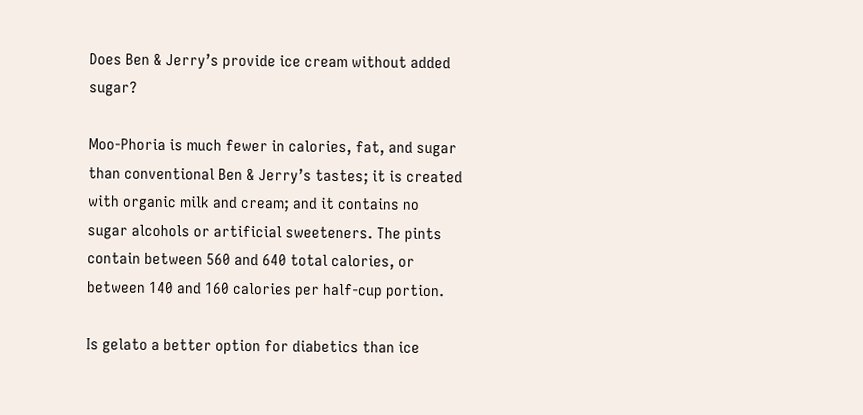Does Ben & Jerry’s provide ice cream without added sugar?

Moo-Phoria is much fewer in calories, fat, and sugar than conventional Ben & Jerry’s tastes; it is created with organic milk and cream; and it contains no sugar alcohols or artificial sweeteners. The pints contain between 560 and 640 total calories, or between 140 and 160 calories per half-cup portion.

Is gelato a better option for diabetics than ice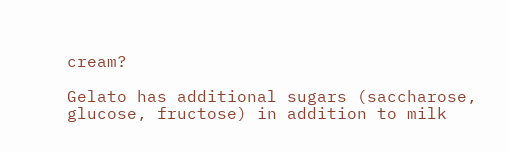cream?

Gelato has additional sugars (saccharose, glucose, fructose) in addition to milk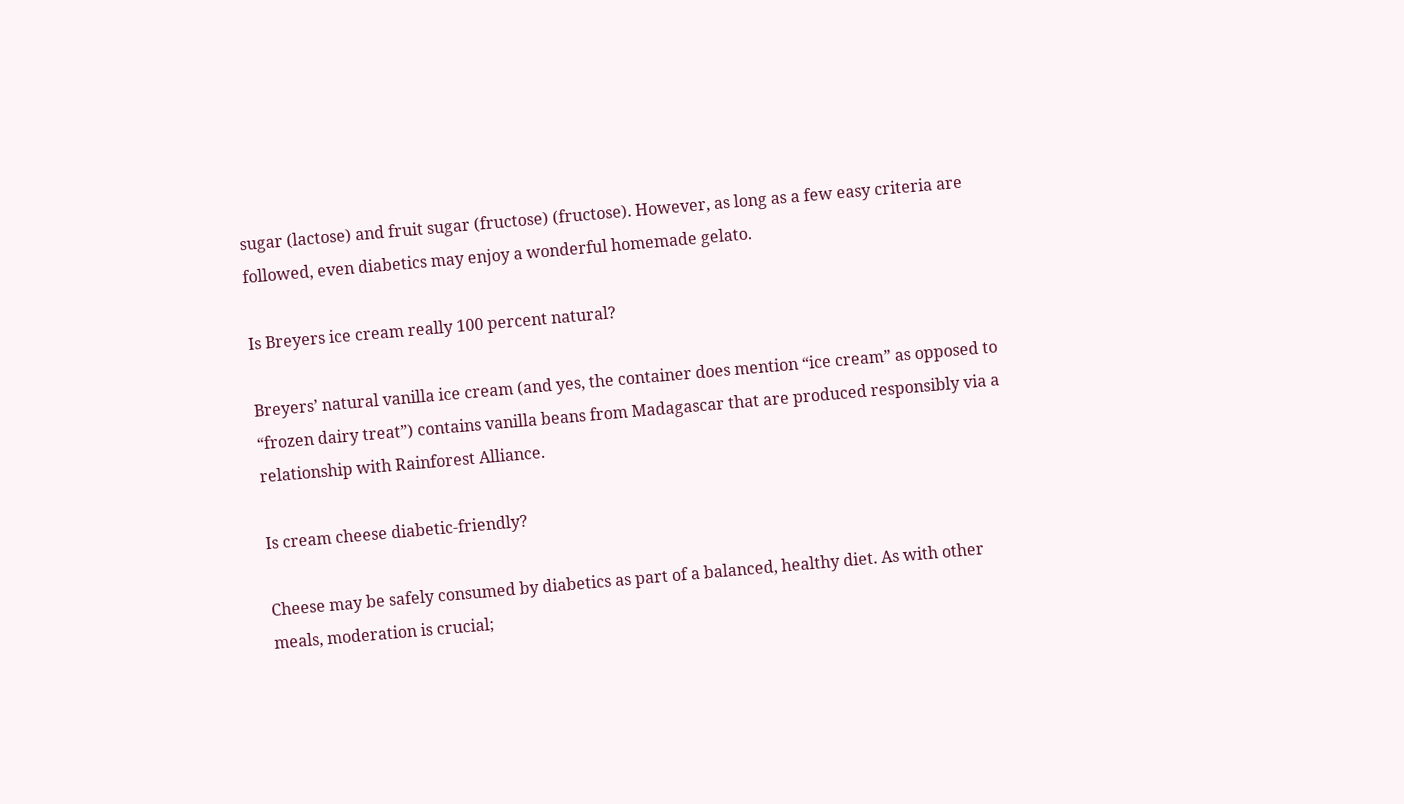sugar (lactose) and fruit sugar (fructose) (fructose). However, as long as a few easy criteria are followed, even diabetics may enjoy a wonderful homemade gelato.

Is Breyers ice cream really 100 percent natural?

Breyers’ natural vanilla ice cream (and yes, the container does mention “ice cream” as opposed to “frozen dairy treat”) contains vanilla beans from Madagascar that are produced responsibly via a relationship with Rainforest Alliance.

Is cream cheese diabetic-friendly?

Cheese may be safely consumed by diabetics as part of a balanced, healthy diet. As with other meals, moderation is crucial;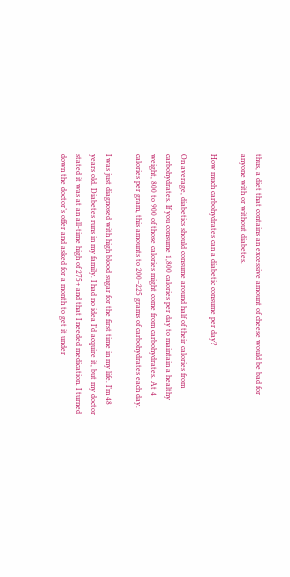thus, a diet that contains an excessive amount of cheese would be bad for anyone with or without diabetes.

How much carbohydrates can a diabetic consume per day?

On average, diabetics should consume around half of their calories from carbohydrates. If you consume 1,800 calories per day to maintain a healthy weight, 800 to 900 of those calories might come from carbohydrates. At 4 calories per gram, this amounts to 200–225 grams of carbohydrates each day.

I was just diagnosed with high blood sugar for the first time in my life. I’m 48 years old. Diabetes runs in my family. I had no idea I’d acquire it, but my doctor stated it was at an all-time high of 275+ and that I needed medication. I turned down the doctor’s offer and asked for a month to get it under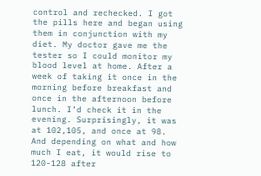control and rechecked. I got the pills here and began using them in conjunction with my diet. My doctor gave me the tester so I could monitor my blood level at home. After a week of taking it once in the morning before breakfast and once in the afternoon before lunch. I’d check it in the evening. Surprisingly, it was at 102,105, and once at 98. And depending on what and how much I eat, it would rise to 120-128 after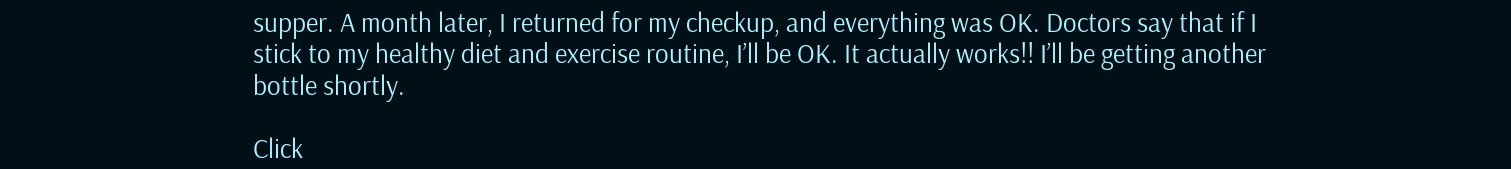supper. A month later, I returned for my checkup, and everything was OK. Doctors say that if I stick to my healthy diet and exercise routine, I’ll be OK. It actually works!! I’ll be getting another bottle shortly.

Click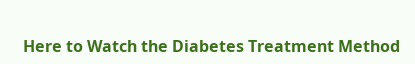Here to Watch the Diabetes Treatment Method